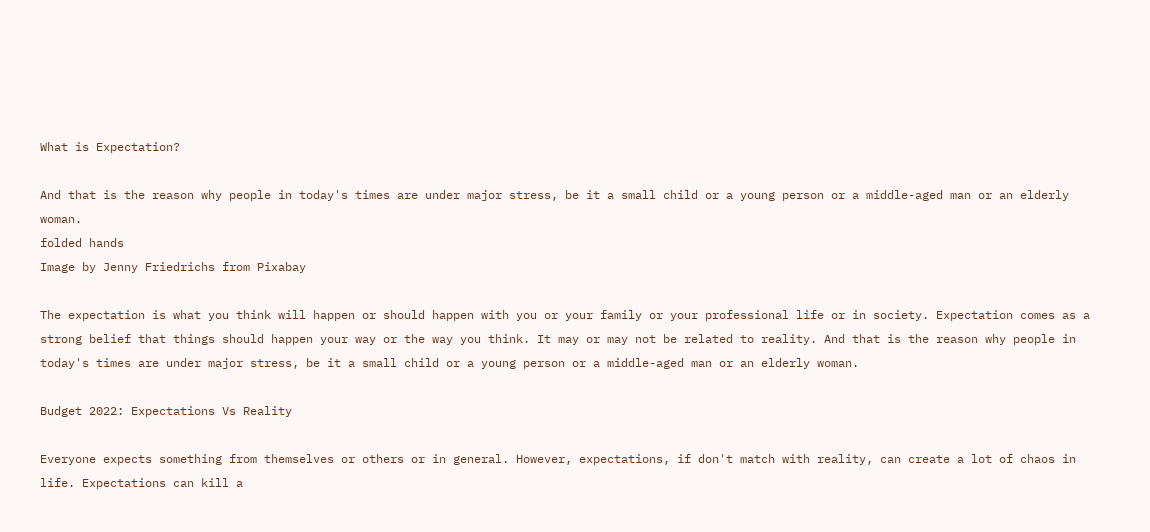What is Expectation?

And that is the reason why people in today's times are under major stress, be it a small child or a young person or a middle-aged man or an elderly woman.
folded hands
Image by Jenny Friedrichs from Pixabay

The expectation is what you think will happen or should happen with you or your family or your professional life or in society. Expectation comes as a strong belief that things should happen your way or the way you think. It may or may not be related to reality. And that is the reason why people in today's times are under major stress, be it a small child or a young person or a middle-aged man or an elderly woman.

Budget 2022: Expectations Vs Reality

Everyone expects something from themselves or others or in general. However, expectations, if don't match with reality, can create a lot of chaos in life. Expectations can kill a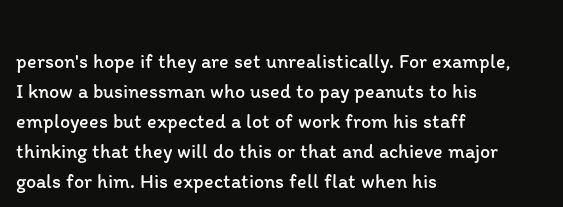person's hope if they are set unrealistically. For example, I know a businessman who used to pay peanuts to his employees but expected a lot of work from his staff thinking that they will do this or that and achieve major goals for him. His expectations fell flat when his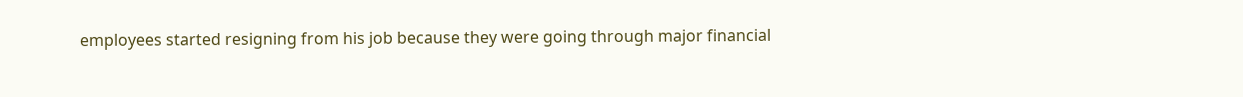employees started resigning from his job because they were going through major financial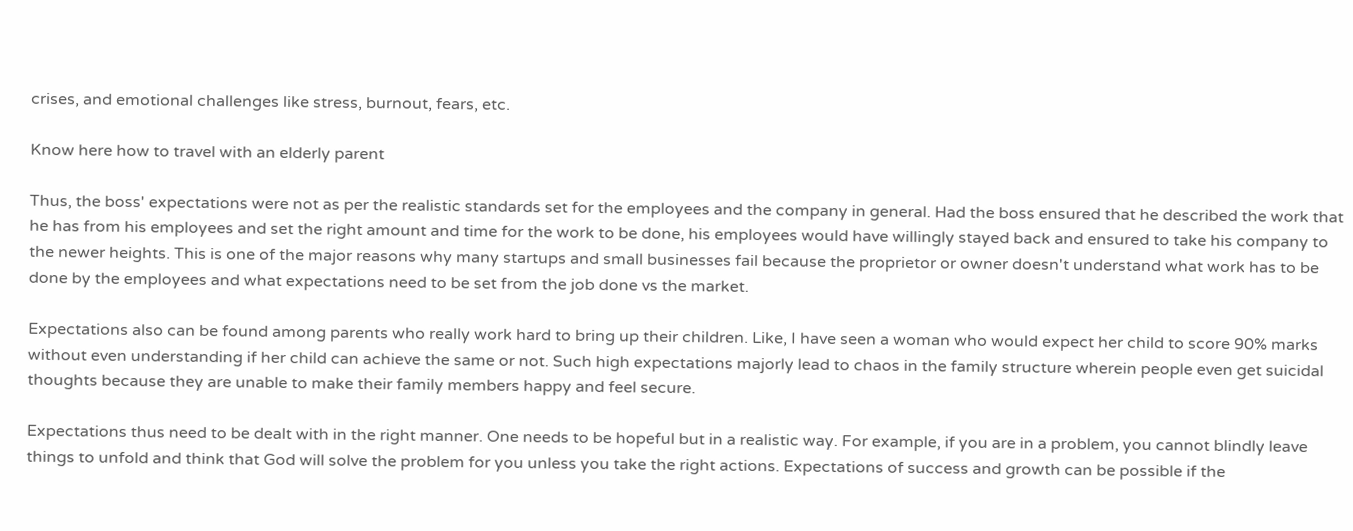crises, and emotional challenges like stress, burnout, fears, etc.

Know here how to travel with an elderly parent

Thus, the boss' expectations were not as per the realistic standards set for the employees and the company in general. Had the boss ensured that he described the work that he has from his employees and set the right amount and time for the work to be done, his employees would have willingly stayed back and ensured to take his company to the newer heights. This is one of the major reasons why many startups and small businesses fail because the proprietor or owner doesn't understand what work has to be done by the employees and what expectations need to be set from the job done vs the market.

Expectations also can be found among parents who really work hard to bring up their children. Like, I have seen a woman who would expect her child to score 90% marks without even understanding if her child can achieve the same or not. Such high expectations majorly lead to chaos in the family structure wherein people even get suicidal thoughts because they are unable to make their family members happy and feel secure.

Expectations thus need to be dealt with in the right manner. One needs to be hopeful but in a realistic way. For example, if you are in a problem, you cannot blindly leave things to unfold and think that God will solve the problem for you unless you take the right actions. Expectations of success and growth can be possible if the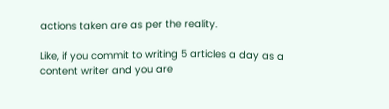actions taken are as per the reality.

Like, if you commit to writing 5 articles a day as a content writer and you are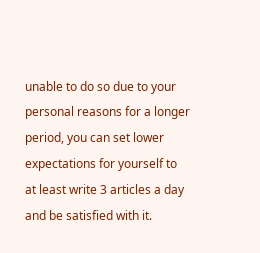unable to do so due to your personal reasons for a longer period, you can set lower expectations for yourself to at least write 3 articles a day and be satisfied with it.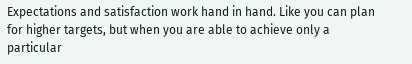Expectations and satisfaction work hand in hand. Like you can plan for higher targets, but when you are able to achieve only a particular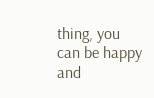thing, you can be happy and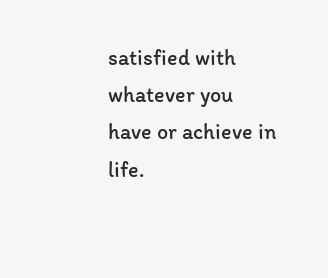satisfied with whatever you have or achieve in life.